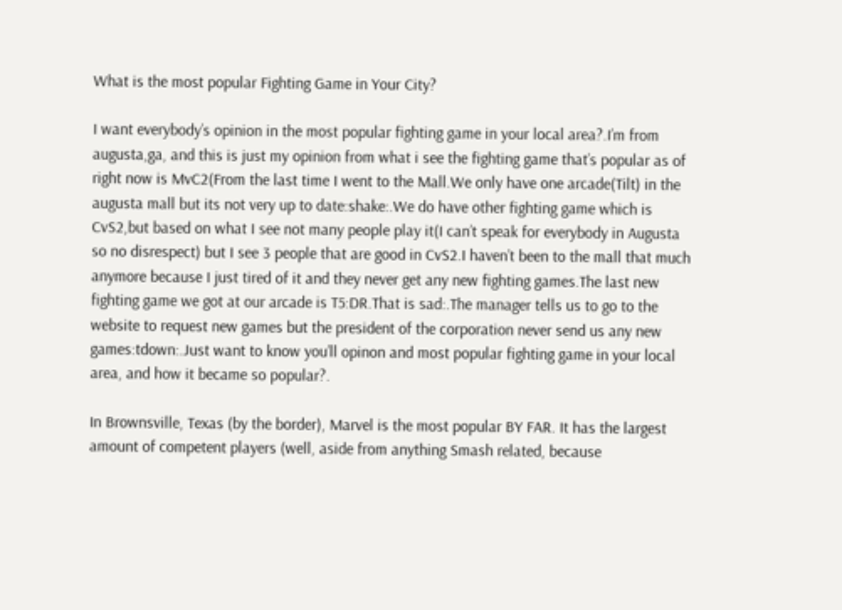What is the most popular Fighting Game in Your City?

I want everybody’s opinion in the most popular fighting game in your local area?.I’m from augusta,ga, and this is just my opinion from what i see the fighting game that’s popular as of right now is MvC2(From the last time I went to the Mall.We only have one arcade(Tilt) in the augusta mall but its not very up to date:shake:.We do have other fighting game which is CvS2,but based on what I see not many people play it(I can’t speak for everybody in Augusta so no disrespect) but I see 3 people that are good in CvS2.I haven’t been to the mall that much anymore because I just tired of it and they never get any new fighting games.The last new fighting game we got at our arcade is T5:DR.That is sad:.The manager tells us to go to the website to request new games but the president of the corporation never send us any new games:tdown:.Just want to know you’ll opinon and most popular fighting game in your local area, and how it became so popular?.

In Brownsville, Texas (by the border), Marvel is the most popular BY FAR. It has the largest amount of competent players (well, aside from anything Smash related, because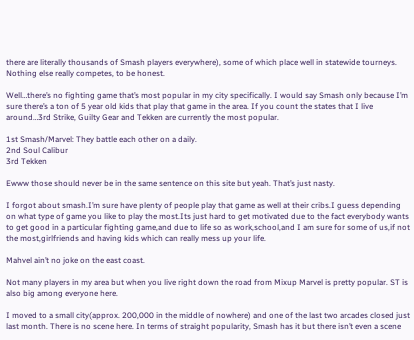there are literally thousands of Smash players everywhere), some of which place well in statewide tourneys. Nothing else really competes, to be honest.

Well…there’s no fighting game that’s most popular in my city specifically. I would say Smash only because I’m sure there’s a ton of 5 year old kids that play that game in the area. If you count the states that I live around…3rd Strike, Guilty Gear and Tekken are currently the most popular.

1st Smash/Marvel: They battle each other on a daily.
2nd Soul Calibur
3rd Tekken

Ewww those should never be in the same sentence on this site but yeah. That’s just nasty.

I forgot about smash.I’m sure have plenty of people play that game as well at their cribs.I guess depending on what type of game you like to play the most.Its just hard to get motivated due to the fact everybody wants to get good in a particular fighting game,and due to life so as work,school,and I am sure for some of us,if not the most,girlfriends and having kids which can really mess up your life.

Mahvel ain’t no joke on the east coast.

Not many players in my area but when you live right down the road from Mixup Marvel is pretty popular. ST is also big among everyone here.

I moved to a small city(approx. 200,000 in the middle of nowhere) and one of the last two arcades closed just last month. There is no scene here. In terms of straight popularity, Smash has it but there isn’t even a scene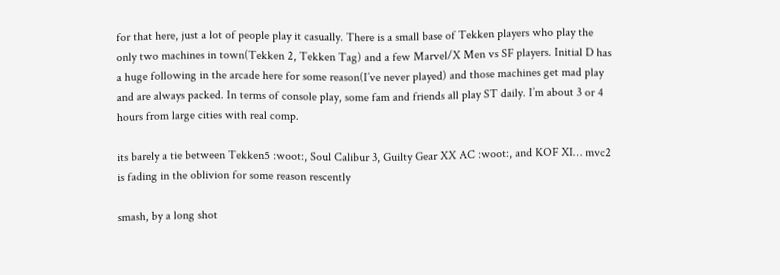for that here, just a lot of people play it casually. There is a small base of Tekken players who play the only two machines in town(Tekken 2, Tekken Tag) and a few Marvel/X Men vs SF players. Initial D has a huge following in the arcade here for some reason(I’ve never played) and those machines get mad play and are always packed. In terms of console play, some fam and friends all play ST daily. I’m about 3 or 4 hours from large cities with real comp.

its barely a tie between Tekken5 :woot:, Soul Calibur 3, Guilty Gear XX AC :woot:, and KOF XI… mvc2 is fading in the oblivion for some reason rescently

smash, by a long shot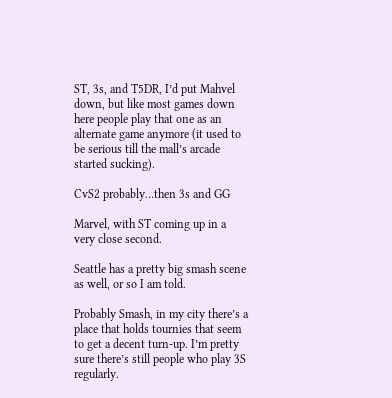ST, 3s, and T5DR, I’d put Mahvel down, but like most games down here people play that one as an alternate game anymore (it used to be serious till the mall’s arcade started sucking).

CvS2 probably…then 3s and GG

Marvel, with ST coming up in a very close second.

Seattle has a pretty big smash scene as well, or so I am told.

Probably Smash, in my city there’s a place that holds tournies that seem to get a decent turn-up. I’m pretty sure there’s still people who play 3S regularly.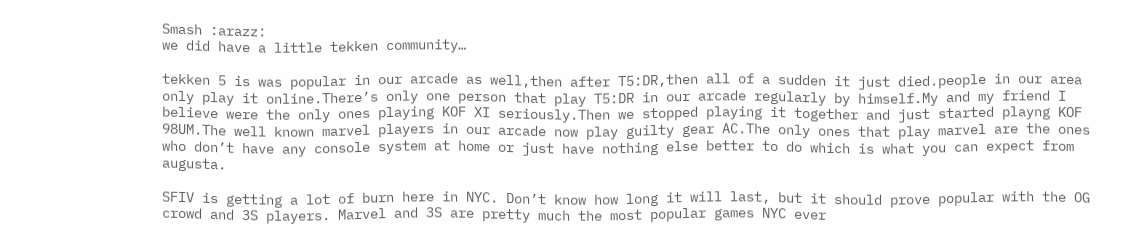Smash :arazz:
we did have a little tekken community…

tekken 5 is was popular in our arcade as well,then after T5:DR,then all of a sudden it just died.people in our area only play it online.There’s only one person that play T5:DR in our arcade regularly by himself.My and my friend I believe were the only ones playing KOF XI seriously.Then we stopped playing it together and just started playng KOF 98UM.The well known marvel players in our arcade now play guilty gear AC.The only ones that play marvel are the ones who don’t have any console system at home or just have nothing else better to do which is what you can expect from augusta.

SFIV is getting a lot of burn here in NYC. Don’t know how long it will last, but it should prove popular with the OG crowd and 3S players. Marvel and 3S are pretty much the most popular games NYC ever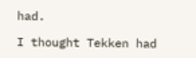had.

I thought Tekken had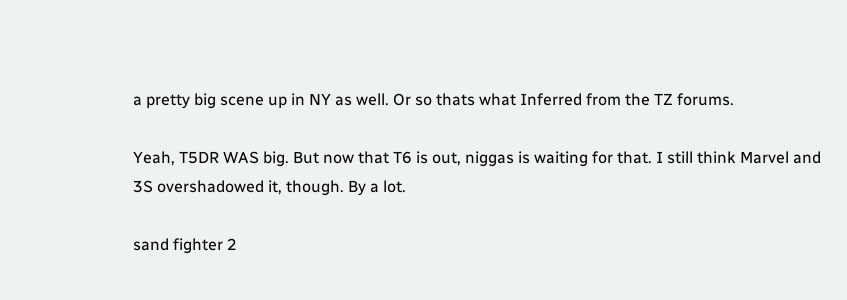a pretty big scene up in NY as well. Or so thats what Inferred from the TZ forums.

Yeah, T5DR WAS big. But now that T6 is out, niggas is waiting for that. I still think Marvel and 3S overshadowed it, though. By a lot.

sand fighter 2